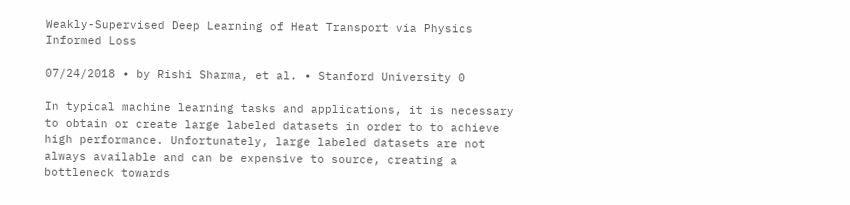Weakly-Supervised Deep Learning of Heat Transport via Physics Informed Loss

07/24/2018 ∙ by Rishi Sharma, et al. ∙ Stanford University 0

In typical machine learning tasks and applications, it is necessary to obtain or create large labeled datasets in order to to achieve high performance. Unfortunately, large labeled datasets are not always available and can be expensive to source, creating a bottleneck towards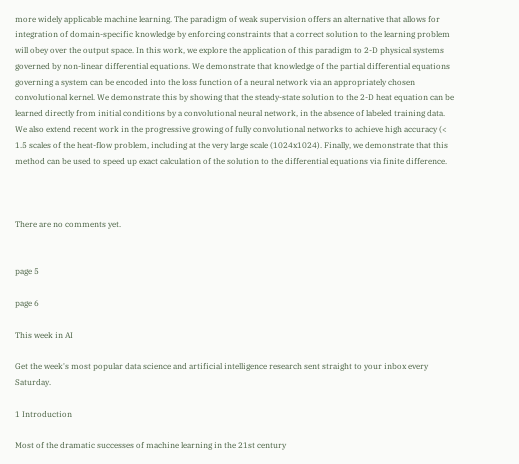more widely applicable machine learning. The paradigm of weak supervision offers an alternative that allows for integration of domain-specific knowledge by enforcing constraints that a correct solution to the learning problem will obey over the output space. In this work, we explore the application of this paradigm to 2-D physical systems governed by non-linear differential equations. We demonstrate that knowledge of the partial differential equations governing a system can be encoded into the loss function of a neural network via an appropriately chosen convolutional kernel. We demonstrate this by showing that the steady-state solution to the 2-D heat equation can be learned directly from initial conditions by a convolutional neural network, in the absence of labeled training data. We also extend recent work in the progressive growing of fully convolutional networks to achieve high accuracy (< 1.5 scales of the heat-flow problem, including at the very large scale (1024x1024). Finally, we demonstrate that this method can be used to speed up exact calculation of the solution to the differential equations via finite difference.



There are no comments yet.


page 5

page 6

This week in AI

Get the week's most popular data science and artificial intelligence research sent straight to your inbox every Saturday.

1 Introduction

Most of the dramatic successes of machine learning in the 21st century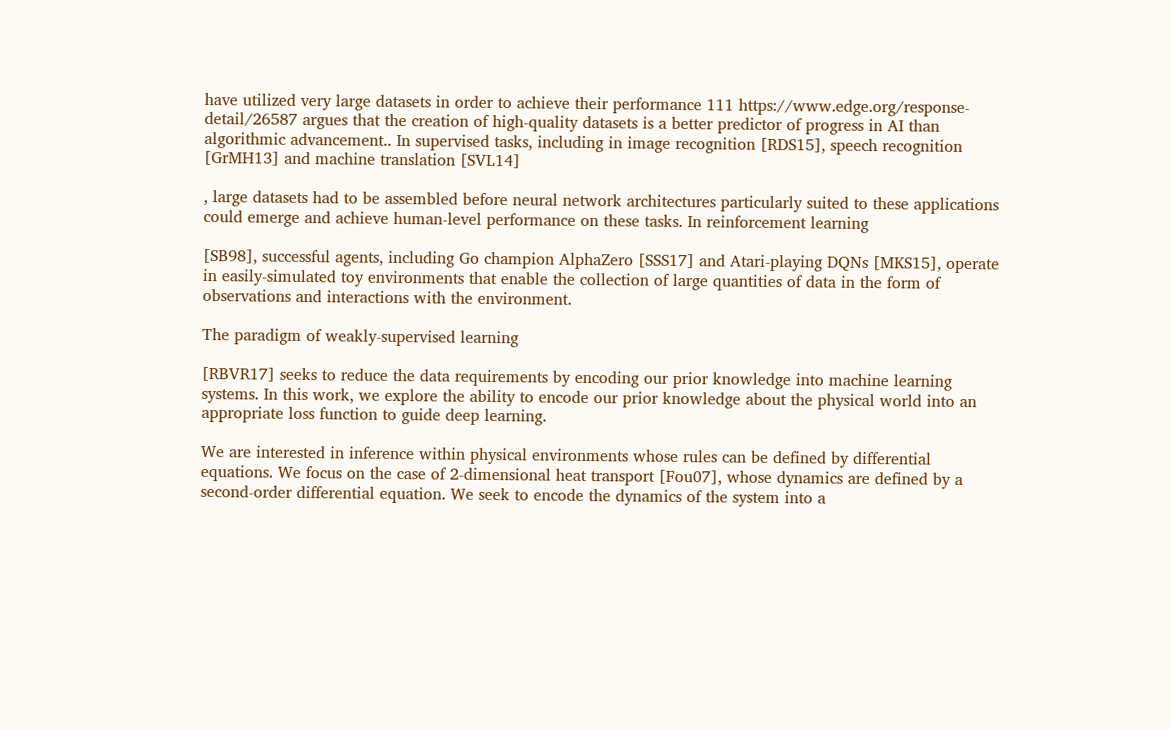have utilized very large datasets in order to achieve their performance 111 https://www.edge.org/response-detail/26587 argues that the creation of high-quality datasets is a better predictor of progress in AI than algorithmic advancement.. In supervised tasks, including in image recognition [RDS15], speech recognition [GrMH13] and machine translation [SVL14]

, large datasets had to be assembled before neural network architectures particularly suited to these applications could emerge and achieve human-level performance on these tasks. In reinforcement learning

[SB98], successful agents, including Go champion AlphaZero [SSS17] and Atari-playing DQNs [MKS15], operate in easily-simulated toy environments that enable the collection of large quantities of data in the form of observations and interactions with the environment.

The paradigm of weakly-supervised learning

[RBVR17] seeks to reduce the data requirements by encoding our prior knowledge into machine learning systems. In this work, we explore the ability to encode our prior knowledge about the physical world into an appropriate loss function to guide deep learning.

We are interested in inference within physical environments whose rules can be defined by differential equations. We focus on the case of 2-dimensional heat transport [Fou07], whose dynamics are defined by a second-order differential equation. We seek to encode the dynamics of the system into a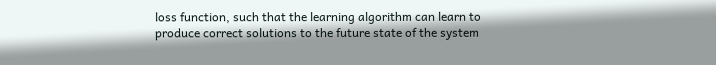loss function, such that the learning algorithm can learn to produce correct solutions to the future state of the system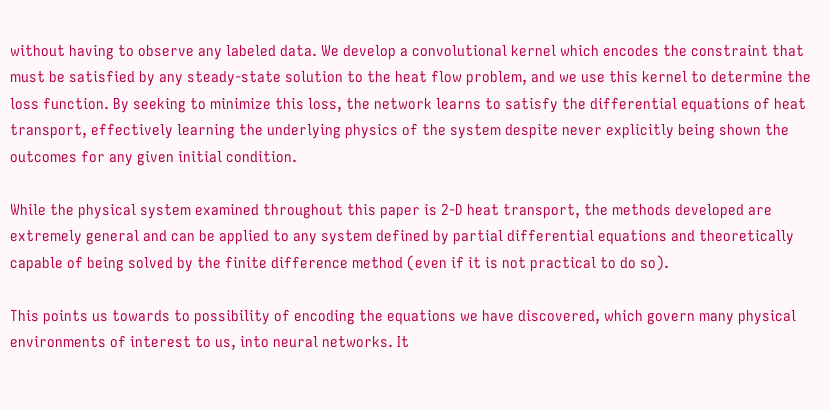without having to observe any labeled data. We develop a convolutional kernel which encodes the constraint that must be satisfied by any steady-state solution to the heat flow problem, and we use this kernel to determine the loss function. By seeking to minimize this loss, the network learns to satisfy the differential equations of heat transport, effectively learning the underlying physics of the system despite never explicitly being shown the outcomes for any given initial condition.

While the physical system examined throughout this paper is 2-D heat transport, the methods developed are extremely general and can be applied to any system defined by partial differential equations and theoretically capable of being solved by the finite difference method (even if it is not practical to do so).

This points us towards to possibility of encoding the equations we have discovered, which govern many physical environments of interest to us, into neural networks. It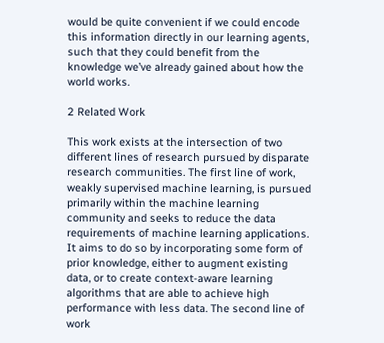would be quite convenient if we could encode this information directly in our learning agents, such that they could benefit from the knowledge we’ve already gained about how the world works.

2 Related Work

This work exists at the intersection of two different lines of research pursued by disparate research communities. The first line of work, weakly supervised machine learning, is pursued primarily within the machine learning community and seeks to reduce the data requirements of machine learning applications. It aims to do so by incorporating some form of prior knowledge, either to augment existing data, or to create context-aware learning algorithms that are able to achieve high performance with less data. The second line of work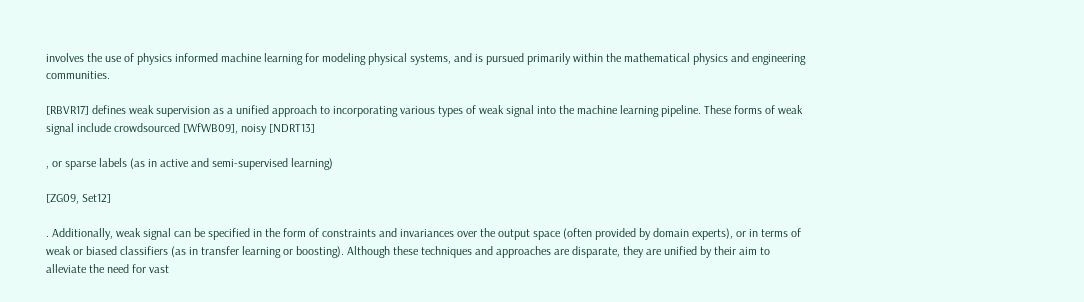involves the use of physics informed machine learning for modeling physical systems, and is pursued primarily within the mathematical physics and engineering communities.

[RBVR17] defines weak supervision as a unified approach to incorporating various types of weak signal into the machine learning pipeline. These forms of weak signal include crowdsourced [WfWB09], noisy [NDRT13]

, or sparse labels (as in active and semi-supervised learning)

[ZG09, Set12]

. Additionally, weak signal can be specified in the form of constraints and invariances over the output space (often provided by domain experts), or in terms of weak or biased classifiers (as in transfer learning or boosting). Although these techniques and approaches are disparate, they are unified by their aim to alleviate the need for vast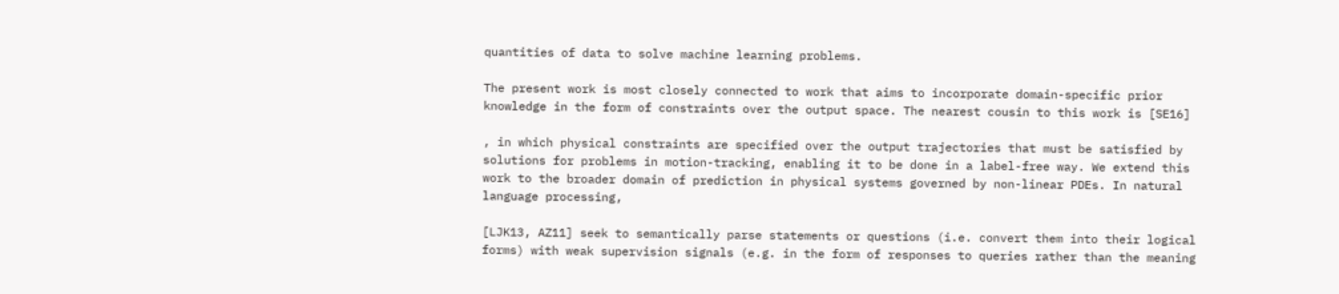quantities of data to solve machine learning problems.

The present work is most closely connected to work that aims to incorporate domain-specific prior knowledge in the form of constraints over the output space. The nearest cousin to this work is [SE16]

, in which physical constraints are specified over the output trajectories that must be satisfied by solutions for problems in motion-tracking, enabling it to be done in a label-free way. We extend this work to the broader domain of prediction in physical systems governed by non-linear PDEs. In natural language processing,

[LJK13, AZ11] seek to semantically parse statements or questions (i.e. convert them into their logical forms) with weak supervision signals (e.g. in the form of responses to queries rather than the meaning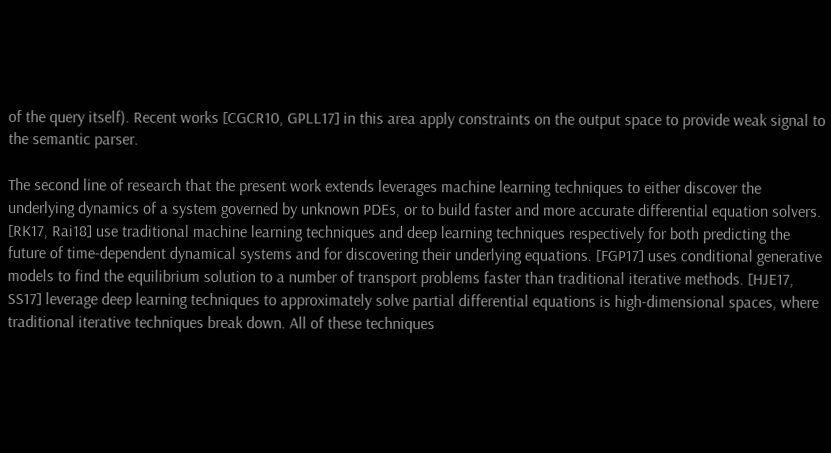of the query itself). Recent works [CGCR10, GPLL17] in this area apply constraints on the output space to provide weak signal to the semantic parser.

The second line of research that the present work extends leverages machine learning techniques to either discover the underlying dynamics of a system governed by unknown PDEs, or to build faster and more accurate differential equation solvers. [RK17, Rai18] use traditional machine learning techniques and deep learning techniques respectively for both predicting the future of time-dependent dynamical systems and for discovering their underlying equations. [FGP17] uses conditional generative models to find the equilibrium solution to a number of transport problems faster than traditional iterative methods. [HJE17, SS17] leverage deep learning techniques to approximately solve partial differential equations is high-dimensional spaces, where traditional iterative techniques break down. All of these techniques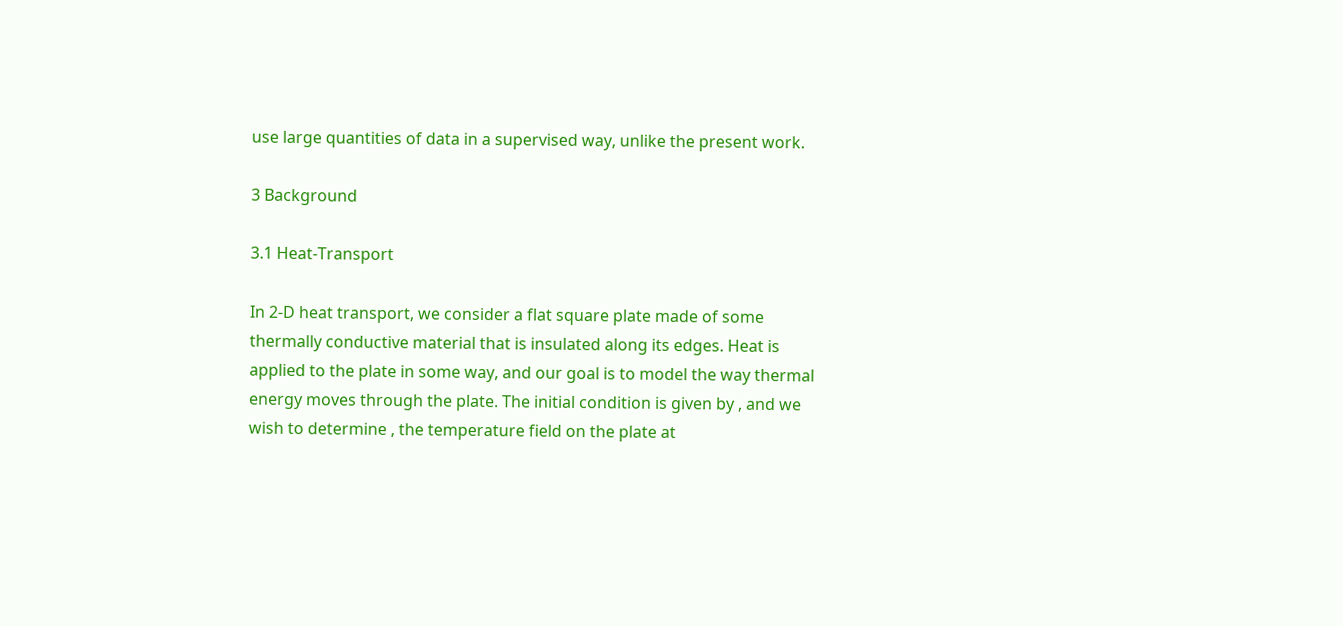use large quantities of data in a supervised way, unlike the present work.

3 Background

3.1 Heat-Transport

In 2-D heat transport, we consider a flat square plate made of some thermally conductive material that is insulated along its edges. Heat is applied to the plate in some way, and our goal is to model the way thermal energy moves through the plate. The initial condition is given by , and we wish to determine , the temperature field on the plate at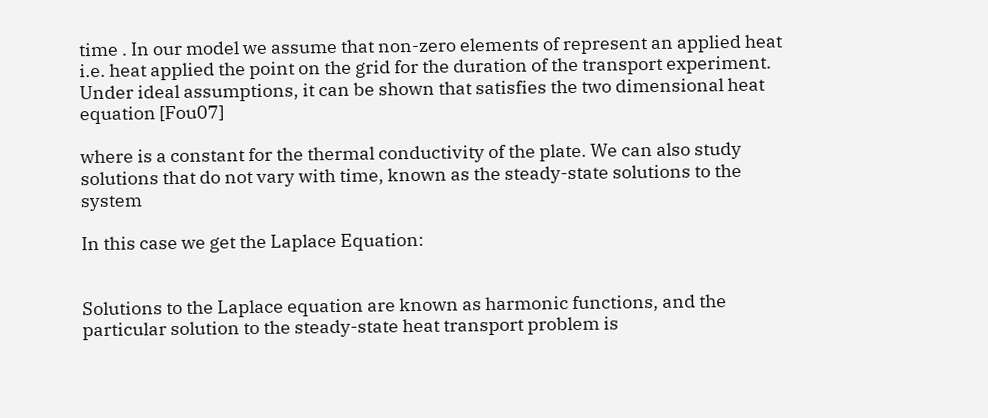time . In our model we assume that non-zero elements of represent an applied heat i.e. heat applied the point on the grid for the duration of the transport experiment. Under ideal assumptions, it can be shown that satisfies the two dimensional heat equation [Fou07]

where is a constant for the thermal conductivity of the plate. We can also study solutions that do not vary with time, known as the steady-state solutions to the system

In this case we get the Laplace Equation:


Solutions to the Laplace equation are known as harmonic functions, and the particular solution to the steady-state heat transport problem is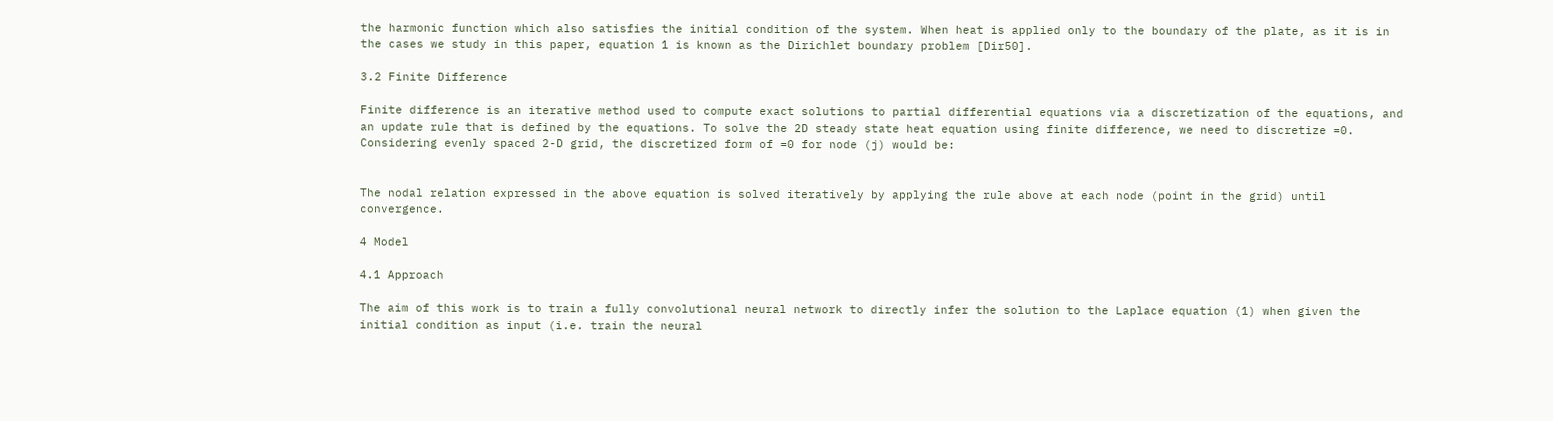the harmonic function which also satisfies the initial condition of the system. When heat is applied only to the boundary of the plate, as it is in the cases we study in this paper, equation 1 is known as the Dirichlet boundary problem [Dir50].

3.2 Finite Difference

Finite difference is an iterative method used to compute exact solutions to partial differential equations via a discretization of the equations, and an update rule that is defined by the equations. To solve the 2D steady state heat equation using finite difference, we need to discretize =0. Considering evenly spaced 2-D grid, the discretized form of =0 for node (j) would be:


The nodal relation expressed in the above equation is solved iteratively by applying the rule above at each node (point in the grid) until convergence.

4 Model

4.1 Approach

The aim of this work is to train a fully convolutional neural network to directly infer the solution to the Laplace equation (1) when given the initial condition as input (i.e. train the neural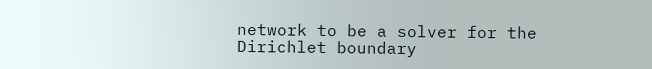network to be a solver for the Dirichlet boundary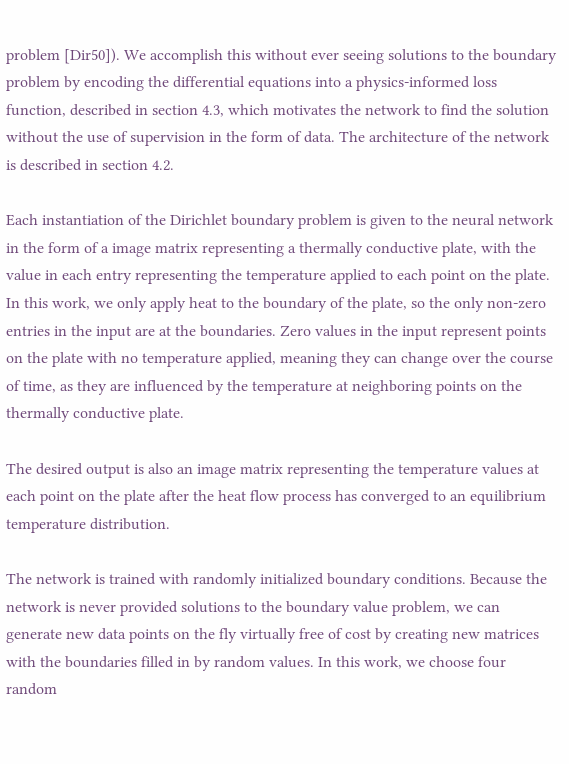problem [Dir50]). We accomplish this without ever seeing solutions to the boundary problem by encoding the differential equations into a physics-informed loss function, described in section 4.3, which motivates the network to find the solution without the use of supervision in the form of data. The architecture of the network is described in section 4.2.

Each instantiation of the Dirichlet boundary problem is given to the neural network in the form of a image matrix representing a thermally conductive plate, with the value in each entry representing the temperature applied to each point on the plate. In this work, we only apply heat to the boundary of the plate, so the only non-zero entries in the input are at the boundaries. Zero values in the input represent points on the plate with no temperature applied, meaning they can change over the course of time, as they are influenced by the temperature at neighboring points on the thermally conductive plate.

The desired output is also an image matrix representing the temperature values at each point on the plate after the heat flow process has converged to an equilibrium temperature distribution.

The network is trained with randomly initialized boundary conditions. Because the network is never provided solutions to the boundary value problem, we can generate new data points on the fly virtually free of cost by creating new matrices with the boundaries filled in by random values. In this work, we choose four random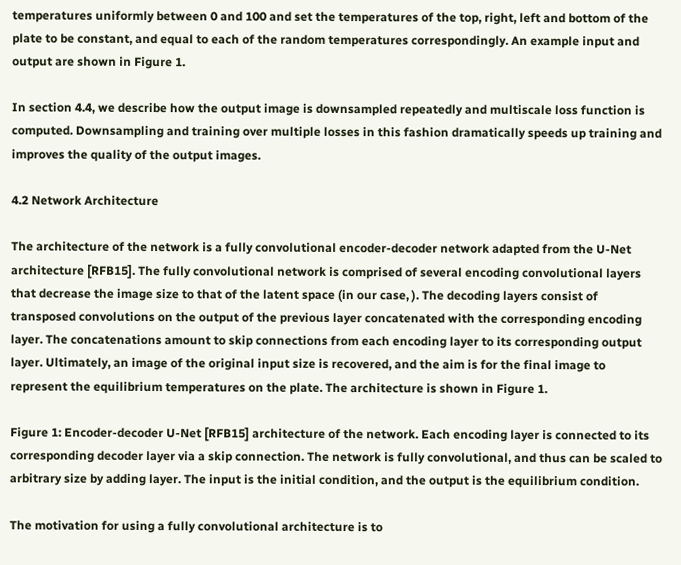temperatures uniformly between 0 and 100 and set the temperatures of the top, right, left and bottom of the plate to be constant, and equal to each of the random temperatures correspondingly. An example input and output are shown in Figure 1.

In section 4.4, we describe how the output image is downsampled repeatedly and multiscale loss function is computed. Downsampling and training over multiple losses in this fashion dramatically speeds up training and improves the quality of the output images.

4.2 Network Architecture

The architecture of the network is a fully convolutional encoder-decoder network adapted from the U-Net architecture [RFB15]. The fully convolutional network is comprised of several encoding convolutional layers that decrease the image size to that of the latent space (in our case, ). The decoding layers consist of transposed convolutions on the output of the previous layer concatenated with the corresponding encoding layer. The concatenations amount to skip connections from each encoding layer to its corresponding output layer. Ultimately, an image of the original input size is recovered, and the aim is for the final image to represent the equilibrium temperatures on the plate. The architecture is shown in Figure 1.

Figure 1: Encoder-decoder U-Net [RFB15] architecture of the network. Each encoding layer is connected to its corresponding decoder layer via a skip connection. The network is fully convolutional, and thus can be scaled to arbitrary size by adding layer. The input is the initial condition, and the output is the equilibrium condition.

The motivation for using a fully convolutional architecture is to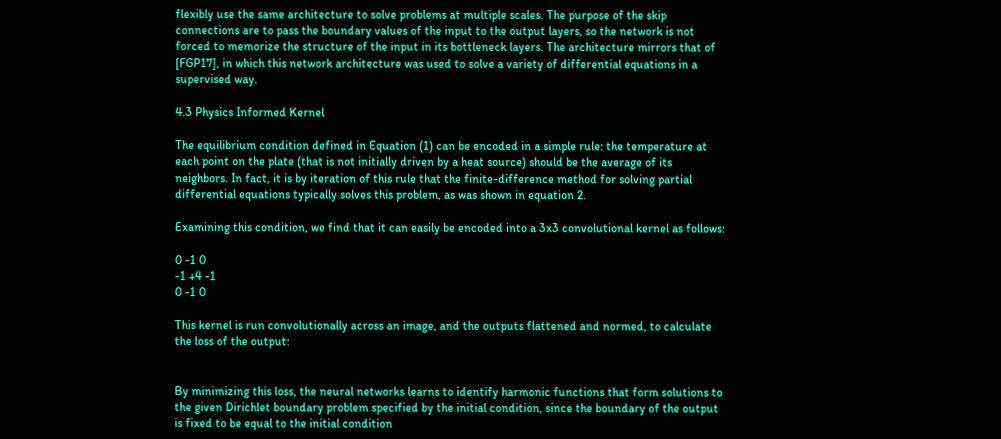flexibly use the same architecture to solve problems at multiple scales. The purpose of the skip connections are to pass the boundary values of the input to the output layers, so the network is not forced to memorize the structure of the input in its bottleneck layers. The architecture mirrors that of [FGP17], in which this network architecture was used to solve a variety of differential equations in a supervised way.

4.3 Physics Informed Kernel

The equilibrium condition defined in Equation (1) can be encoded in a simple rule: the temperature at each point on the plate (that is not initially driven by a heat source) should be the average of its neighbors. In fact, it is by iteration of this rule that the finite-difference method for solving partial differential equations typically solves this problem, as was shown in equation 2.

Examining this condition, we find that it can easily be encoded into a 3x3 convolutional kernel as follows:

0 -1 0
-1 +4 -1
0 -1 0

This kernel is run convolutionally across an image, and the outputs flattened and normed, to calculate the loss of the output:


By minimizing this loss, the neural networks learns to identify harmonic functions that form solutions to the given Dirichlet boundary problem specified by the initial condition, since the boundary of the output is fixed to be equal to the initial condition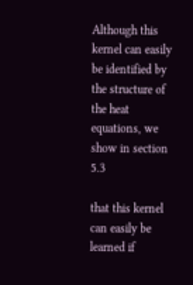Although this kernel can easily be identified by the structure of the heat equations, we show in section 5.3

that this kernel can easily be learned if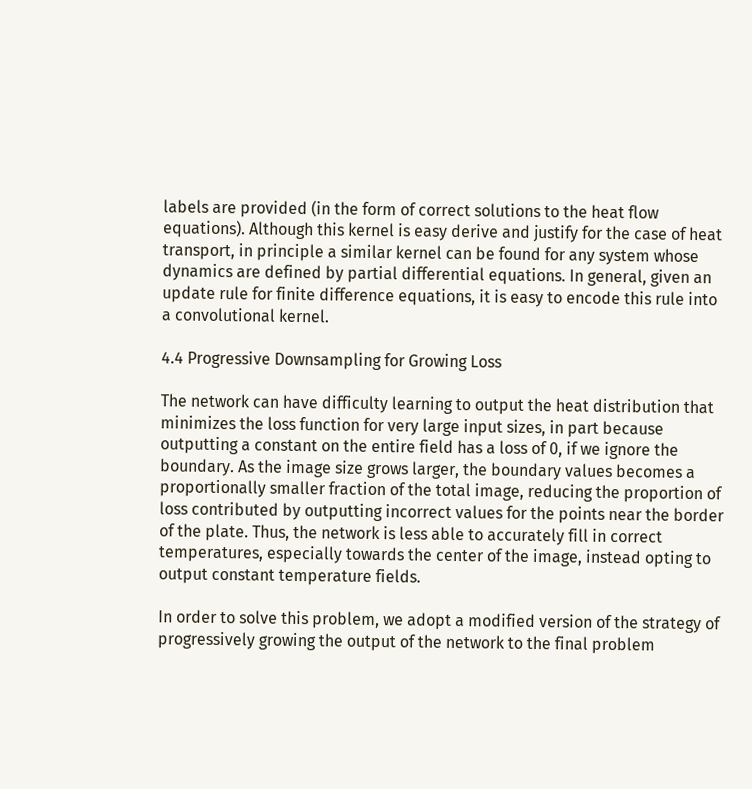labels are provided (in the form of correct solutions to the heat flow equations). Although this kernel is easy derive and justify for the case of heat transport, in principle a similar kernel can be found for any system whose dynamics are defined by partial differential equations. In general, given an update rule for finite difference equations, it is easy to encode this rule into a convolutional kernel.

4.4 Progressive Downsampling for Growing Loss

The network can have difficulty learning to output the heat distribution that minimizes the loss function for very large input sizes, in part because outputting a constant on the entire field has a loss of 0, if we ignore the boundary. As the image size grows larger, the boundary values becomes a proportionally smaller fraction of the total image, reducing the proportion of loss contributed by outputting incorrect values for the points near the border of the plate. Thus, the network is less able to accurately fill in correct temperatures, especially towards the center of the image, instead opting to output constant temperature fields.

In order to solve this problem, we adopt a modified version of the strategy of progressively growing the output of the network to the final problem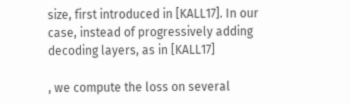size, first introduced in [KALL17]. In our case, instead of progressively adding decoding layers, as in [KALL17]

, we compute the loss on several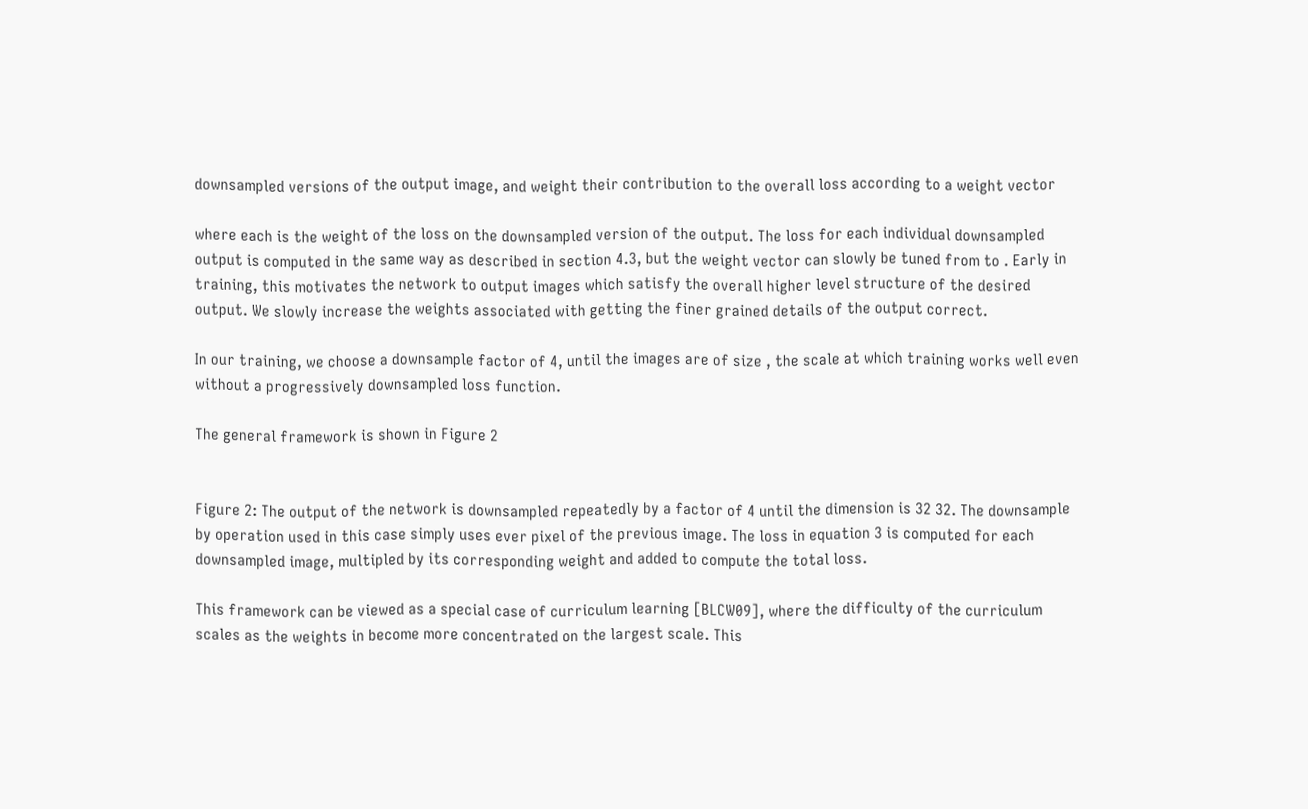downsampled versions of the output image, and weight their contribution to the overall loss according to a weight vector

where each is the weight of the loss on the downsampled version of the output. The loss for each individual downsampled output is computed in the same way as described in section 4.3, but the weight vector can slowly be tuned from to . Early in training, this motivates the network to output images which satisfy the overall higher level structure of the desired output. We slowly increase the weights associated with getting the finer grained details of the output correct.

In our training, we choose a downsample factor of 4, until the images are of size , the scale at which training works well even without a progressively downsampled loss function.

The general framework is shown in Figure 2


Figure 2: The output of the network is downsampled repeatedly by a factor of 4 until the dimension is 32 32. The downsample by operation used in this case simply uses ever pixel of the previous image. The loss in equation 3 is computed for each downsampled image, multipled by its corresponding weight and added to compute the total loss.

This framework can be viewed as a special case of curriculum learning [BLCW09], where the difficulty of the curriculum scales as the weights in become more concentrated on the largest scale. This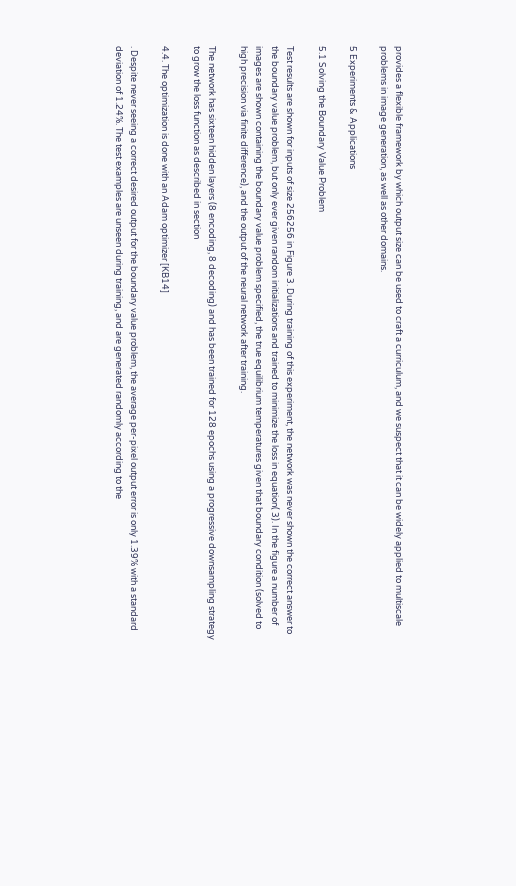provides a flexible framework by which output size can be used to craft a curriculum, and we suspect that it can be widely applied to multiscale problems in image generation, as well as other domains.

5 Experiments & Applications

5.1 Solving the Boundary Value Problem

Test results are shown for inputs of size 256256 in Figure 3. During training of this experiment, the network was never shown the correct answer to the boundary value problem, but only ever given random initializations and trained to minimize the loss in equation( 3). In the figure a number of images are shown containing the boundary value problem specified, the true equilibrium temperatures given that boundary condition (solved to high precision via finite difference), and the output of the neural network after training.

The network has sixteen hidden layers (8 encoding, 8 decoding) and has been trained for 128 epochs using a progressive downsampling strategy to grow the loss function as described in section

4.4. The optimization is done with an Adam optimizer [KB14]

. Despite never seeing a correct desired output for the boundary value problem, the average per-pixel output error is only 1.39% with a standard deviation of 1.24%. The test examples are unseen during training, and are generated randomly according to the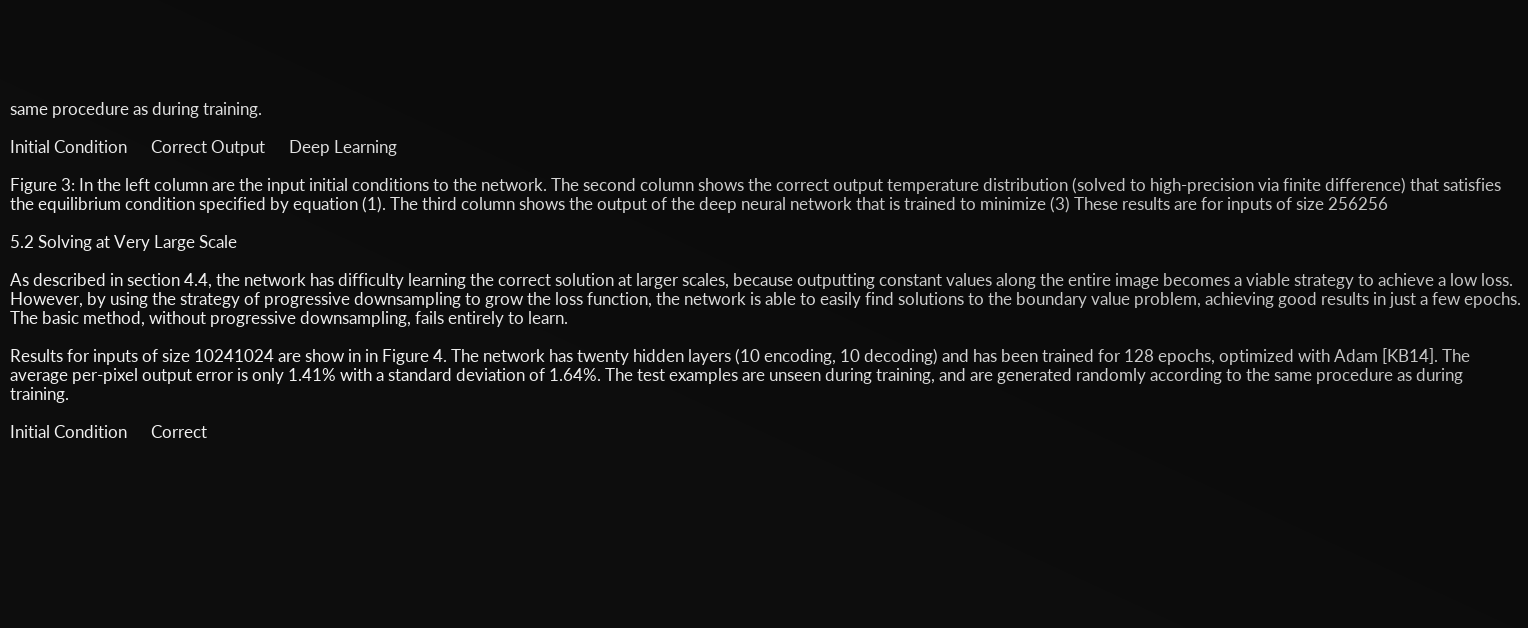same procedure as during training.

Initial Condition      Correct Output      Deep Learning

Figure 3: In the left column are the input initial conditions to the network. The second column shows the correct output temperature distribution (solved to high-precision via finite difference) that satisfies the equilibrium condition specified by equation (1). The third column shows the output of the deep neural network that is trained to minimize (3) These results are for inputs of size 256256

5.2 Solving at Very Large Scale

As described in section 4.4, the network has difficulty learning the correct solution at larger scales, because outputting constant values along the entire image becomes a viable strategy to achieve a low loss. However, by using the strategy of progressive downsampling to grow the loss function, the network is able to easily find solutions to the boundary value problem, achieving good results in just a few epochs. The basic method, without progressive downsampling, fails entirely to learn.

Results for inputs of size 10241024 are show in in Figure 4. The network has twenty hidden layers (10 encoding, 10 decoding) and has been trained for 128 epochs, optimized with Adam [KB14]. The average per-pixel output error is only 1.41% with a standard deviation of 1.64%. The test examples are unseen during training, and are generated randomly according to the same procedure as during training.

Initial Condition      Correct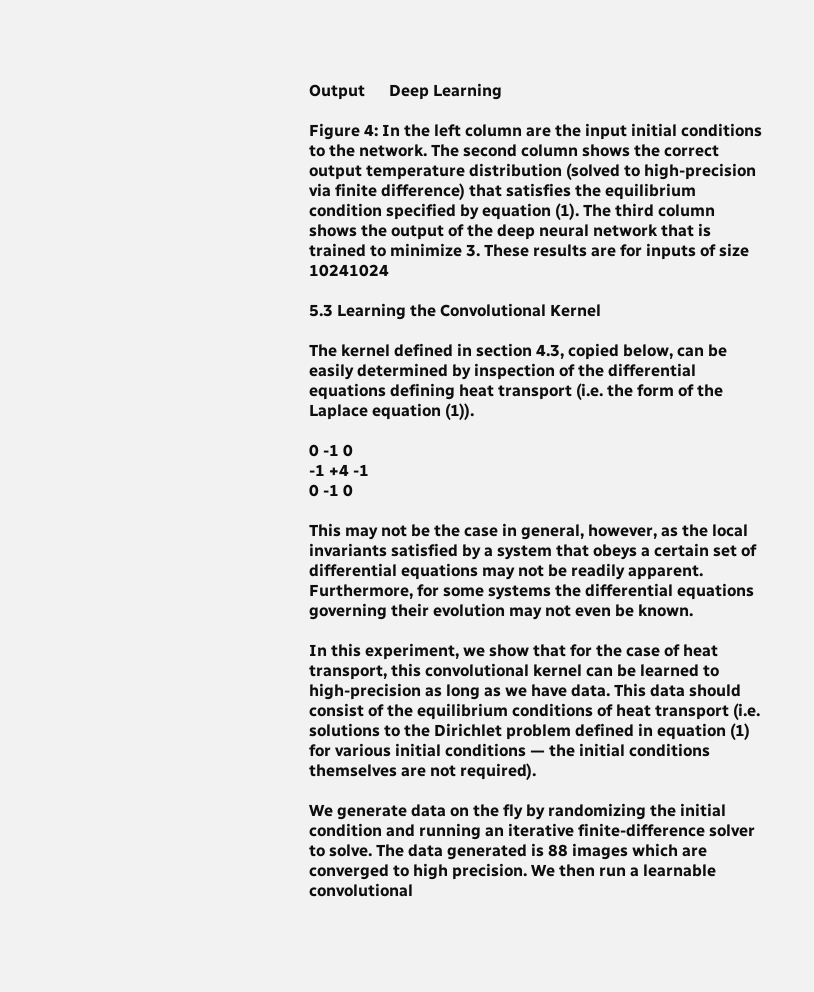Output      Deep Learning

Figure 4: In the left column are the input initial conditions to the network. The second column shows the correct output temperature distribution (solved to high-precision via finite difference) that satisfies the equilibrium condition specified by equation (1). The third column shows the output of the deep neural network that is trained to minimize 3. These results are for inputs of size 10241024

5.3 Learning the Convolutional Kernel

The kernel defined in section 4.3, copied below, can be easily determined by inspection of the differential equations defining heat transport (i.e. the form of the Laplace equation (1)).

0 -1 0
-1 +4 -1
0 -1 0

This may not be the case in general, however, as the local invariants satisfied by a system that obeys a certain set of differential equations may not be readily apparent. Furthermore, for some systems the differential equations governing their evolution may not even be known.

In this experiment, we show that for the case of heat transport, this convolutional kernel can be learned to high-precision as long as we have data. This data should consist of the equilibrium conditions of heat transport (i.e. solutions to the Dirichlet problem defined in equation (1) for various initial conditions — the initial conditions themselves are not required).

We generate data on the fly by randomizing the initial condition and running an iterative finite-difference solver to solve. The data generated is 88 images which are converged to high precision. We then run a learnable convolutional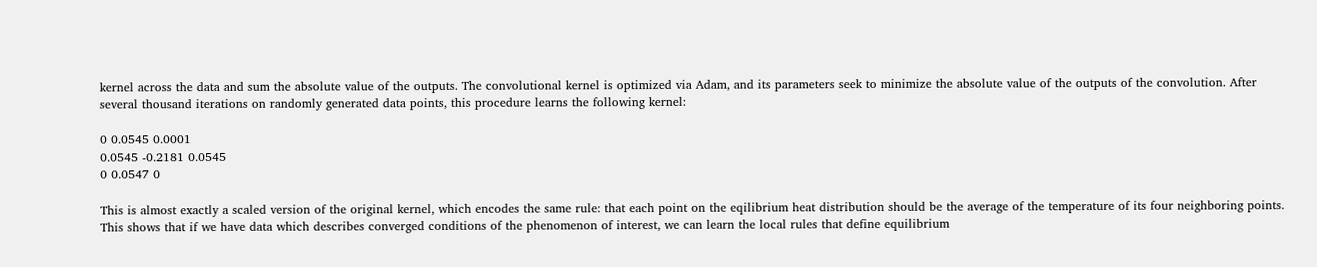kernel across the data and sum the absolute value of the outputs. The convolutional kernel is optimized via Adam, and its parameters seek to minimize the absolute value of the outputs of the convolution. After several thousand iterations on randomly generated data points, this procedure learns the following kernel:

0 0.0545 0.0001
0.0545 -0.2181 0.0545
0 0.0547 0

This is almost exactly a scaled version of the original kernel, which encodes the same rule: that each point on the eqilibrium heat distribution should be the average of the temperature of its four neighboring points. This shows that if we have data which describes converged conditions of the phenomenon of interest, we can learn the local rules that define equilibrium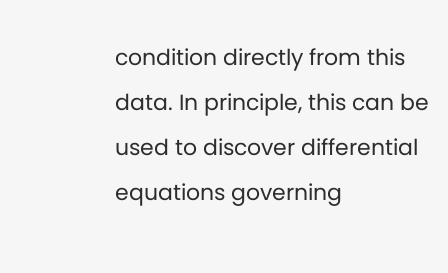condition directly from this data. In principle, this can be used to discover differential equations governing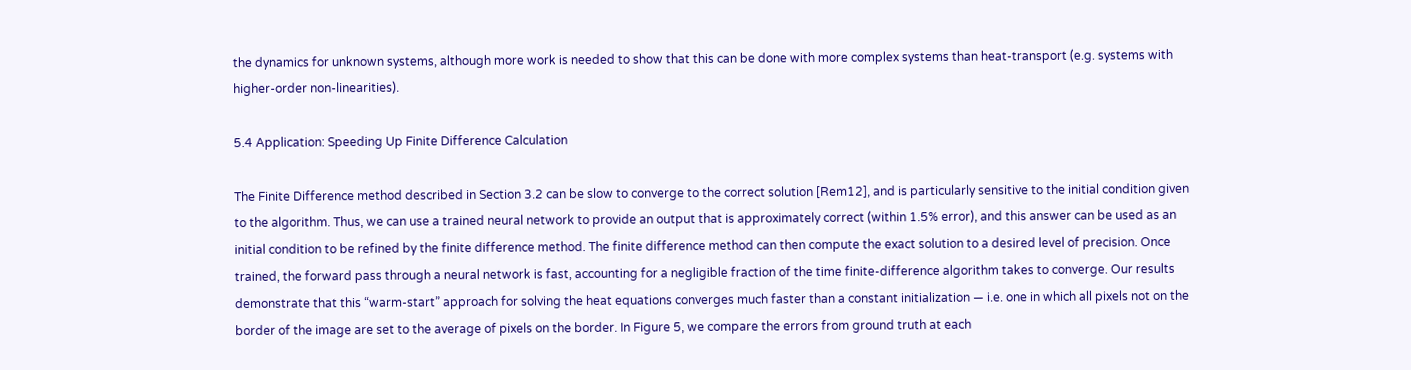the dynamics for unknown systems, although more work is needed to show that this can be done with more complex systems than heat-transport (e.g. systems with higher-order non-linearities).

5.4 Application: Speeding Up Finite Difference Calculation

The Finite Difference method described in Section 3.2 can be slow to converge to the correct solution [Rem12], and is particularly sensitive to the initial condition given to the algorithm. Thus, we can use a trained neural network to provide an output that is approximately correct (within 1.5% error), and this answer can be used as an initial condition to be refined by the finite difference method. The finite difference method can then compute the exact solution to a desired level of precision. Once trained, the forward pass through a neural network is fast, accounting for a negligible fraction of the time finite-difference algorithm takes to converge. Our results demonstrate that this “warm-start” approach for solving the heat equations converges much faster than a constant initialization — i.e. one in which all pixels not on the border of the image are set to the average of pixels on the border. In Figure 5, we compare the errors from ground truth at each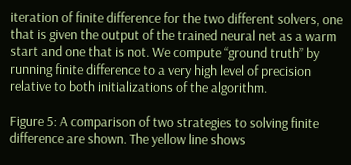iteration of finite difference for the two different solvers, one that is given the output of the trained neural net as a warm start and one that is not. We compute “ground truth” by running finite difference to a very high level of precision relative to both initializations of the algorithm.

Figure 5: A comparison of two strategies to solving finite difference are shown. The yellow line shows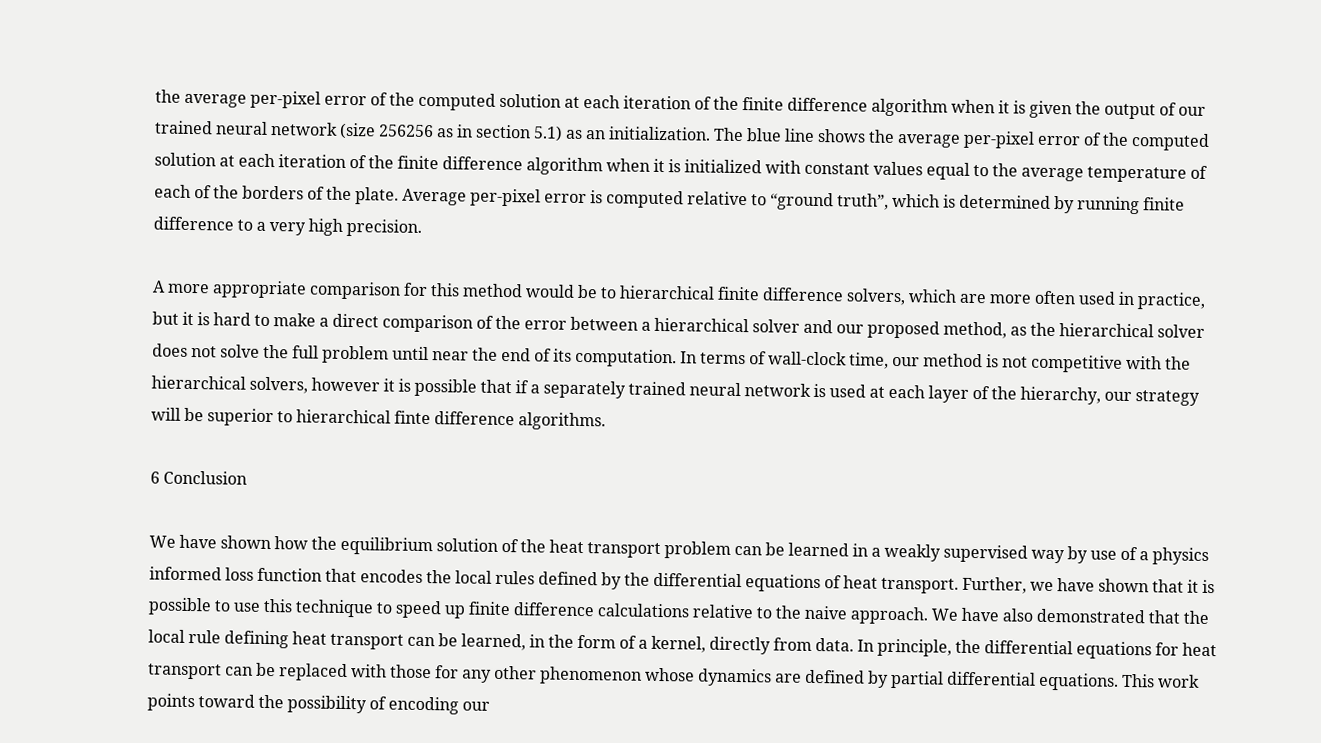the average per-pixel error of the computed solution at each iteration of the finite difference algorithm when it is given the output of our trained neural network (size 256256 as in section 5.1) as an initialization. The blue line shows the average per-pixel error of the computed solution at each iteration of the finite difference algorithm when it is initialized with constant values equal to the average temperature of each of the borders of the plate. Average per-pixel error is computed relative to “ground truth”, which is determined by running finite difference to a very high precision.

A more appropriate comparison for this method would be to hierarchical finite difference solvers, which are more often used in practice, but it is hard to make a direct comparison of the error between a hierarchical solver and our proposed method, as the hierarchical solver does not solve the full problem until near the end of its computation. In terms of wall-clock time, our method is not competitive with the hierarchical solvers, however it is possible that if a separately trained neural network is used at each layer of the hierarchy, our strategy will be superior to hierarchical finte difference algorithms.

6 Conclusion

We have shown how the equilibrium solution of the heat transport problem can be learned in a weakly supervised way by use of a physics informed loss function that encodes the local rules defined by the differential equations of heat transport. Further, we have shown that it is possible to use this technique to speed up finite difference calculations relative to the naive approach. We have also demonstrated that the local rule defining heat transport can be learned, in the form of a kernel, directly from data. In principle, the differential equations for heat transport can be replaced with those for any other phenomenon whose dynamics are defined by partial differential equations. This work points toward the possibility of encoding our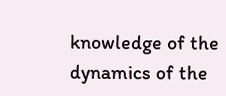knowledge of the dynamics of the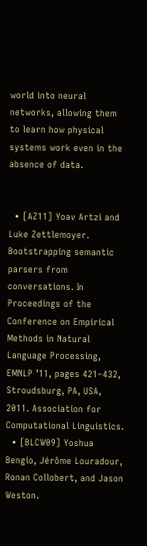world into neural networks, allowing them to learn how physical systems work even in the absence of data.


  • [AZ11] Yoav Artzi and Luke Zettlemoyer. Bootstrapping semantic parsers from conversations. In Proceedings of the Conference on Empirical Methods in Natural Language Processing, EMNLP ’11, pages 421–432, Stroudsburg, PA, USA, 2011. Association for Computational Linguistics.
  • [BLCW09] Yoshua Bengio, Jérôme Louradour, Ronan Collobert, and Jason Weston.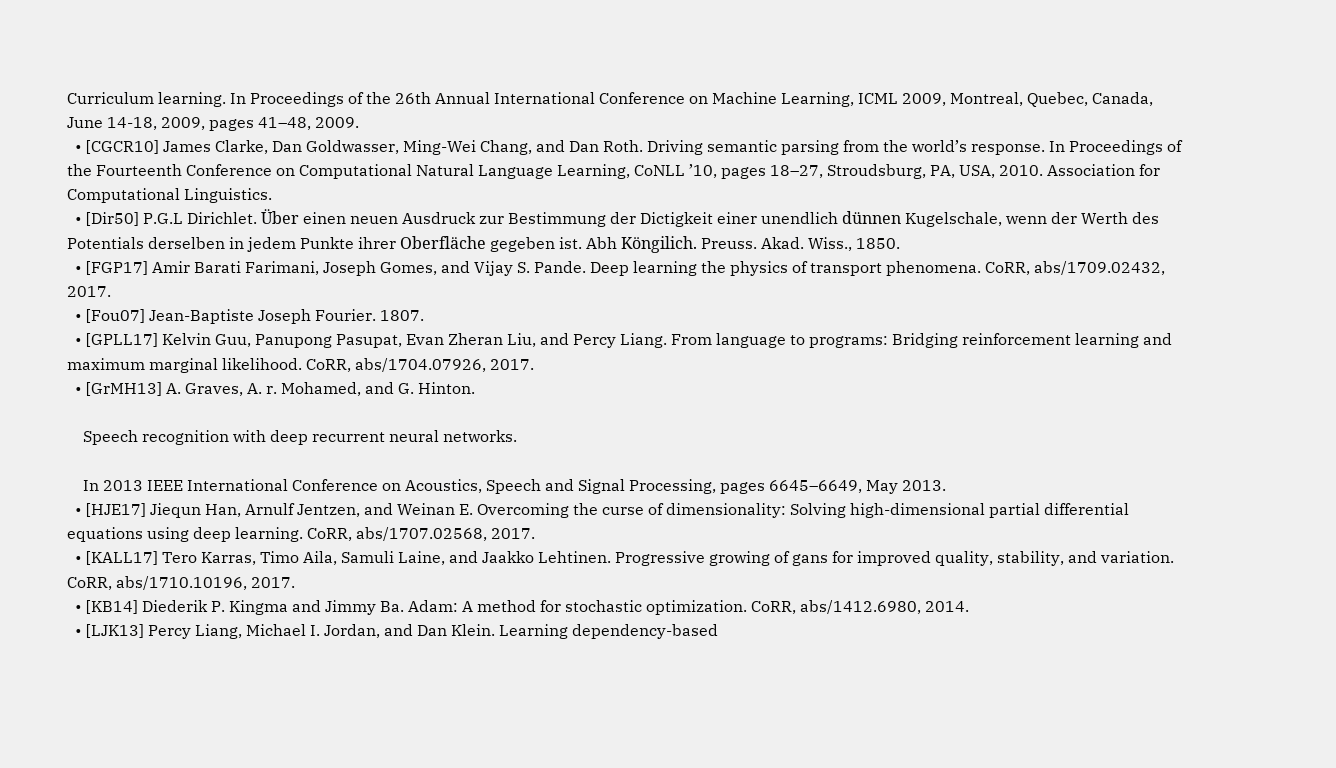Curriculum learning. In Proceedings of the 26th Annual International Conference on Machine Learning, ICML 2009, Montreal, Quebec, Canada, June 14-18, 2009, pages 41–48, 2009.
  • [CGCR10] James Clarke, Dan Goldwasser, Ming-Wei Chang, and Dan Roth. Driving semantic parsing from the world’s response. In Proceedings of the Fourteenth Conference on Computational Natural Language Learning, CoNLL ’10, pages 18–27, Stroudsburg, PA, USA, 2010. Association for Computational Linguistics.
  • [Dir50] P.G.L Dirichlet. Über einen neuen Ausdruck zur Bestimmung der Dictigkeit einer unendlich dünnen Kugelschale, wenn der Werth des Potentials derselben in jedem Punkte ihrer Oberfläche gegeben ist. Abh Köngilich. Preuss. Akad. Wiss., 1850.
  • [FGP17] Amir Barati Farimani, Joseph Gomes, and Vijay S. Pande. Deep learning the physics of transport phenomena. CoRR, abs/1709.02432, 2017.
  • [Fou07] Jean-Baptiste Joseph Fourier. 1807.
  • [GPLL17] Kelvin Guu, Panupong Pasupat, Evan Zheran Liu, and Percy Liang. From language to programs: Bridging reinforcement learning and maximum marginal likelihood. CoRR, abs/1704.07926, 2017.
  • [GrMH13] A. Graves, A. r. Mohamed, and G. Hinton.

    Speech recognition with deep recurrent neural networks.

    In 2013 IEEE International Conference on Acoustics, Speech and Signal Processing, pages 6645–6649, May 2013.
  • [HJE17] Jiequn Han, Arnulf Jentzen, and Weinan E. Overcoming the curse of dimensionality: Solving high-dimensional partial differential equations using deep learning. CoRR, abs/1707.02568, 2017.
  • [KALL17] Tero Karras, Timo Aila, Samuli Laine, and Jaakko Lehtinen. Progressive growing of gans for improved quality, stability, and variation. CoRR, abs/1710.10196, 2017.
  • [KB14] Diederik P. Kingma and Jimmy Ba. Adam: A method for stochastic optimization. CoRR, abs/1412.6980, 2014.
  • [LJK13] Percy Liang, Michael I. Jordan, and Dan Klein. Learning dependency-based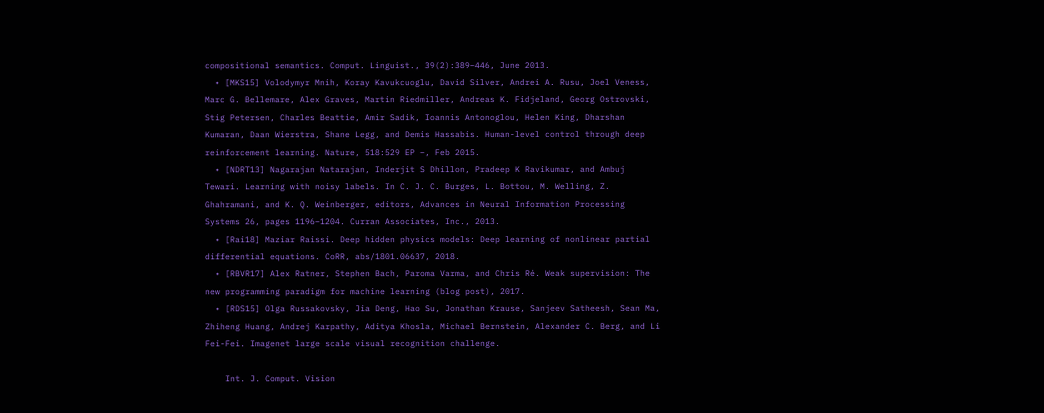compositional semantics. Comput. Linguist., 39(2):389–446, June 2013.
  • [MKS15] Volodymyr Mnih, Koray Kavukcuoglu, David Silver, Andrei A. Rusu, Joel Veness, Marc G. Bellemare, Alex Graves, Martin Riedmiller, Andreas K. Fidjeland, Georg Ostrovski, Stig Petersen, Charles Beattie, Amir Sadik, Ioannis Antonoglou, Helen King, Dharshan Kumaran, Daan Wierstra, Shane Legg, and Demis Hassabis. Human-level control through deep reinforcement learning. Nature, 518:529 EP –, Feb 2015.
  • [NDRT13] Nagarajan Natarajan, Inderjit S Dhillon, Pradeep K Ravikumar, and Ambuj Tewari. Learning with noisy labels. In C. J. C. Burges, L. Bottou, M. Welling, Z. Ghahramani, and K. Q. Weinberger, editors, Advances in Neural Information Processing Systems 26, pages 1196–1204. Curran Associates, Inc., 2013.
  • [Rai18] Maziar Raissi. Deep hidden physics models: Deep learning of nonlinear partial differential equations. CoRR, abs/1801.06637, 2018.
  • [RBVR17] Alex Ratner, Stephen Bach, Paroma Varma, and Chris Ré. Weak supervision: The new programming paradigm for machine learning (blog post), 2017.
  • [RDS15] Olga Russakovsky, Jia Deng, Hao Su, Jonathan Krause, Sanjeev Satheesh, Sean Ma, Zhiheng Huang, Andrej Karpathy, Aditya Khosla, Michael Bernstein, Alexander C. Berg, and Li Fei-Fei. Imagenet large scale visual recognition challenge.

    Int. J. Comput. Vision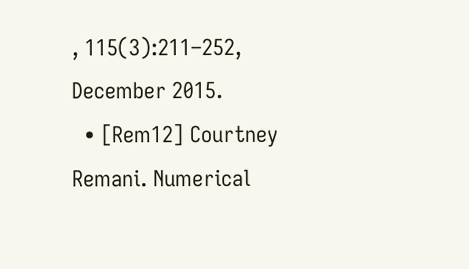, 115(3):211–252, December 2015.
  • [Rem12] Courtney Remani. Numerical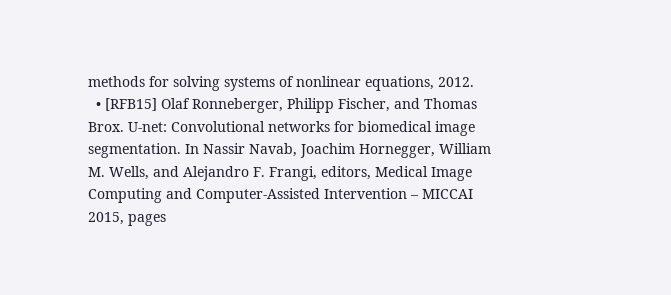methods for solving systems of nonlinear equations, 2012.
  • [RFB15] Olaf Ronneberger, Philipp Fischer, and Thomas Brox. U-net: Convolutional networks for biomedical image segmentation. In Nassir Navab, Joachim Hornegger, William M. Wells, and Alejandro F. Frangi, editors, Medical Image Computing and Computer-Assisted Intervention – MICCAI 2015, pages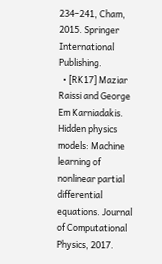234–241, Cham, 2015. Springer International Publishing.
  • [RK17] Maziar Raissi and George Em Karniadakis. Hidden physics models: Machine learning of nonlinear partial differential equations. Journal of Computational Physics, 2017.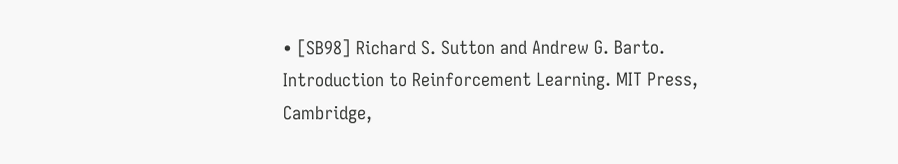• [SB98] Richard S. Sutton and Andrew G. Barto. Introduction to Reinforcement Learning. MIT Press, Cambridge,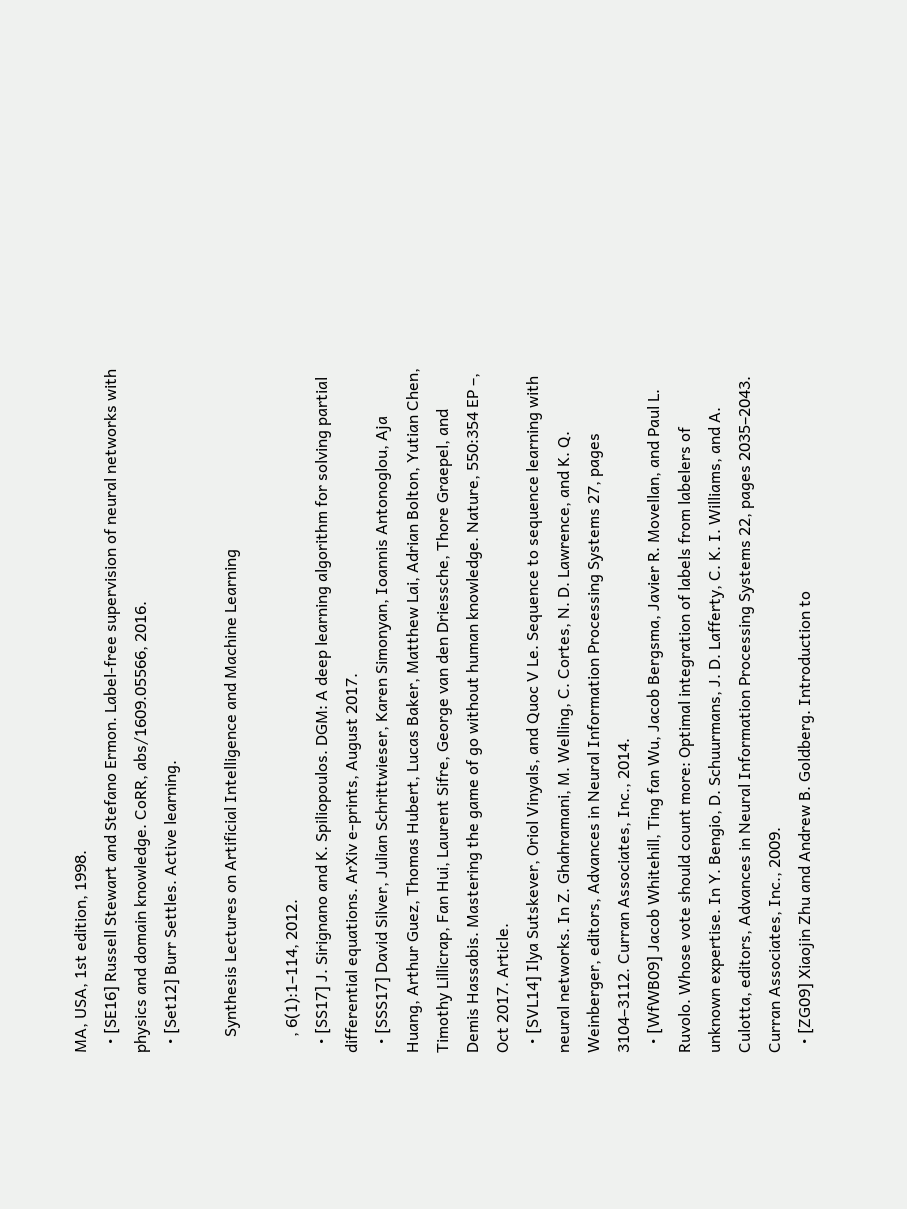MA, USA, 1st edition, 1998.
  • [SE16] Russell Stewart and Stefano Ermon. Label-free supervision of neural networks with physics and domain knowledge. CoRR, abs/1609.05566, 2016.
  • [Set12] Burr Settles. Active learning.

    Synthesis Lectures on Artificial Intelligence and Machine Learning

    , 6(1):1–114, 2012.
  • [SS17] J. Sirignano and K. Spiliopoulos. DGM: A deep learning algorithm for solving partial differential equations. ArXiv e-prints, August 2017.
  • [SSS17] David Silver, Julian Schrittwieser, Karen Simonyan, Ioannis Antonoglou, Aja Huang, Arthur Guez, Thomas Hubert, Lucas Baker, Matthew Lai, Adrian Bolton, Yutian Chen, Timothy Lillicrap, Fan Hui, Laurent Sifre, George van den Driessche, Thore Graepel, and Demis Hassabis. Mastering the game of go without human knowledge. Nature, 550:354 EP –, Oct 2017. Article.
  • [SVL14] Ilya Sutskever, Oriol Vinyals, and Quoc V Le. Sequence to sequence learning with neural networks. In Z. Ghahramani, M. Welling, C. Cortes, N. D. Lawrence, and K. Q. Weinberger, editors, Advances in Neural Information Processing Systems 27, pages 3104–3112. Curran Associates, Inc., 2014.
  • [WfWB09] Jacob Whitehill, Ting fan Wu, Jacob Bergsma, Javier R. Movellan, and Paul L. Ruvolo. Whose vote should count more: Optimal integration of labels from labelers of unknown expertise. In Y. Bengio, D. Schuurmans, J. D. Lafferty, C. K. I. Williams, and A. Culotta, editors, Advances in Neural Information Processing Systems 22, pages 2035–2043. Curran Associates, Inc., 2009.
  • [ZG09] Xiaojin Zhu and Andrew B. Goldberg. Introduction to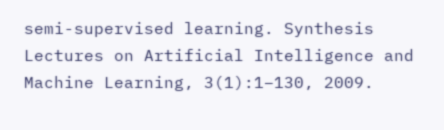semi-supervised learning. Synthesis Lectures on Artificial Intelligence and Machine Learning, 3(1):1–130, 2009.